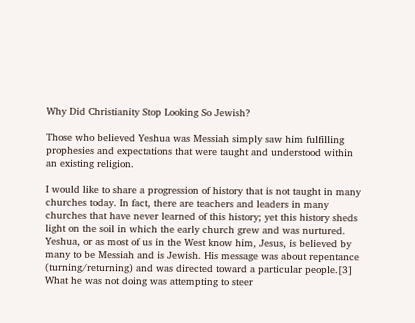Why Did Christianity Stop Looking So Jewish?

Those who believed Yeshua was Messiah simply saw him fulfilling prophesies and expectations that were taught and understood within an existing religion.

I would like to share a progression of history that is not taught in many churches today. In fact, there are teachers and leaders in many churches that have never learned of this history; yet this history sheds light on the soil in which the early church grew and was nurtured. Yeshua, or as most of us in the West know him, Jesus, is believed by many to be Messiah and is Jewish. His message was about repentance (turning/returning) and was directed toward a particular people.[3] What he was not doing was attempting to steer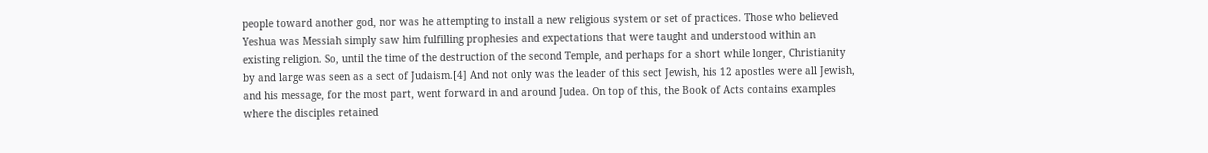people toward another god, nor was he attempting to install a new religious system or set of practices. Those who believed Yeshua was Messiah simply saw him fulfilling prophesies and expectations that were taught and understood within an existing religion. So, until the time of the destruction of the second Temple, and perhaps for a short while longer, Christianity by and large was seen as a sect of Judaism.[4] And not only was the leader of this sect Jewish, his 12 apostles were all Jewish, and his message, for the most part, went forward in and around Judea. On top of this, the Book of Acts contains examples where the disciples retained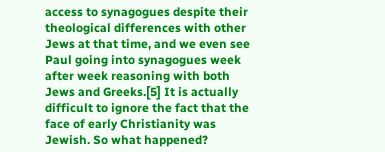access to synagogues despite their theological differences with other Jews at that time, and we even see Paul going into synagogues week after week reasoning with both Jews and Greeks.[5] It is actually difficult to ignore the fact that the face of early Christianity was Jewish. So what happened?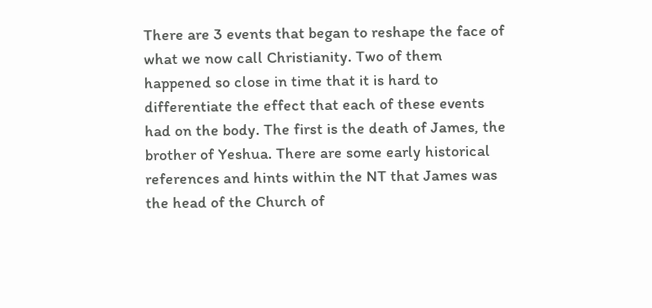There are 3 events that began to reshape the face of what we now call Christianity. Two of them happened so close in time that it is hard to differentiate the effect that each of these events had on the body. The first is the death of James, the brother of Yeshua. There are some early historical references and hints within the NT that James was the head of the Church of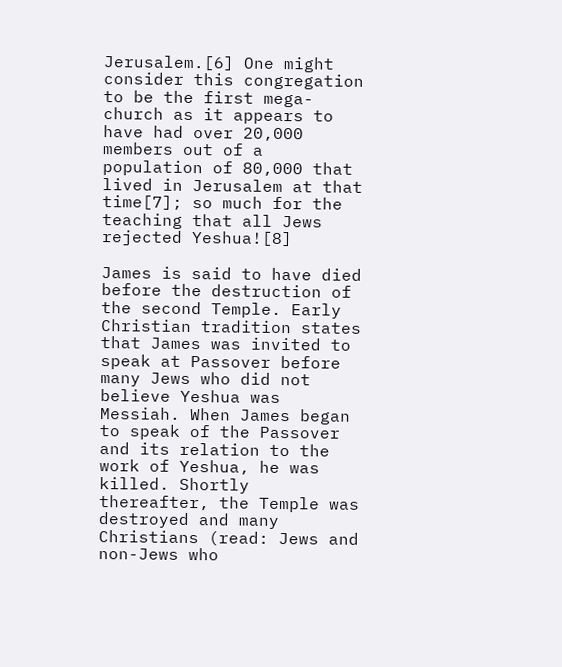Jerusalem.[6] One might consider this congregation to be the first mega-church as it appears to have had over 20,000 members out of a population of 80,000 that lived in Jerusalem at that time[7]; so much for the teaching that all Jews rejected Yeshua![8]

James is said to have died before the destruction of the second Temple. Early Christian tradition states that James was invited to speak at Passover before many Jews who did not believe Yeshua was Messiah. When James began to speak of the Passover and its relation to the work of Yeshua, he was killed. Shortly thereafter, the Temple was destroyed and many Christians (read: Jews and non-Jews who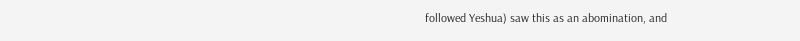followed Yeshua) saw this as an abomination, and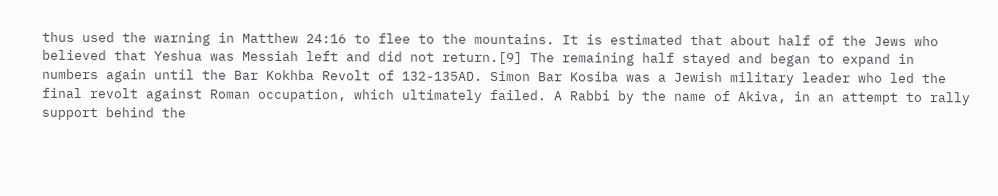thus used the warning in Matthew 24:16 to flee to the mountains. It is estimated that about half of the Jews who believed that Yeshua was Messiah left and did not return.[9] The remaining half stayed and began to expand in numbers again until the Bar Kokhba Revolt of 132-135AD. Simon Bar Kosiba was a Jewish military leader who led the final revolt against Roman occupation, which ultimately failed. A Rabbi by the name of Akiva, in an attempt to rally support behind the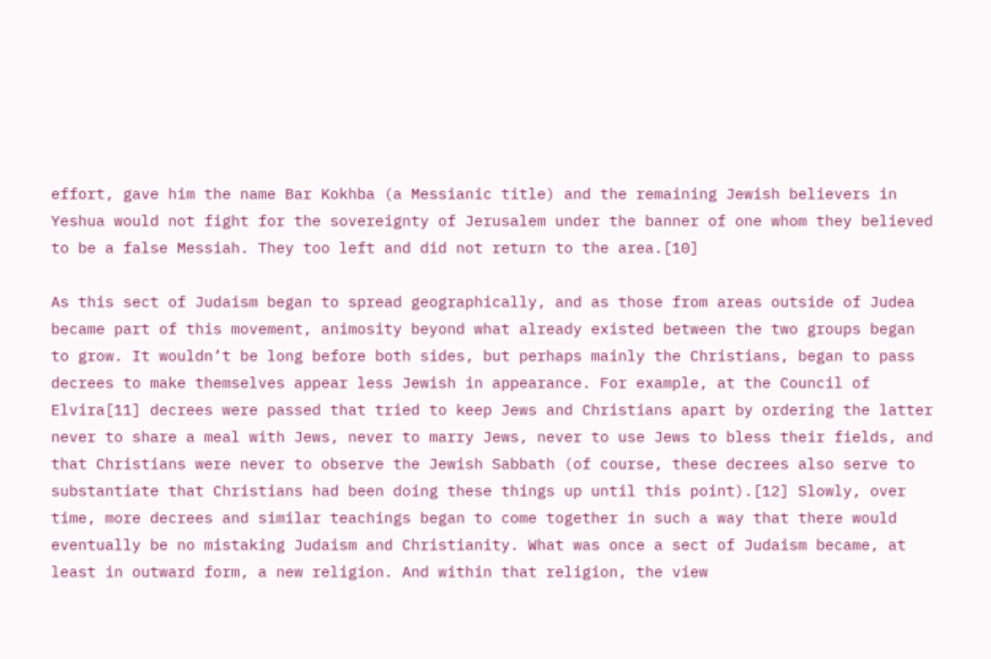effort, gave him the name Bar Kokhba (a Messianic title) and the remaining Jewish believers in Yeshua would not fight for the sovereignty of Jerusalem under the banner of one whom they believed to be a false Messiah. They too left and did not return to the area.[10]

As this sect of Judaism began to spread geographically, and as those from areas outside of Judea became part of this movement, animosity beyond what already existed between the two groups began to grow. It wouldn’t be long before both sides, but perhaps mainly the Christians, began to pass decrees to make themselves appear less Jewish in appearance. For example, at the Council of Elvira[11] decrees were passed that tried to keep Jews and Christians apart by ordering the latter never to share a meal with Jews, never to marry Jews, never to use Jews to bless their fields, and that Christians were never to observe the Jewish Sabbath (of course, these decrees also serve to substantiate that Christians had been doing these things up until this point).[12] Slowly, over time, more decrees and similar teachings began to come together in such a way that there would eventually be no mistaking Judaism and Christianity. What was once a sect of Judaism became, at least in outward form, a new religion. And within that religion, the view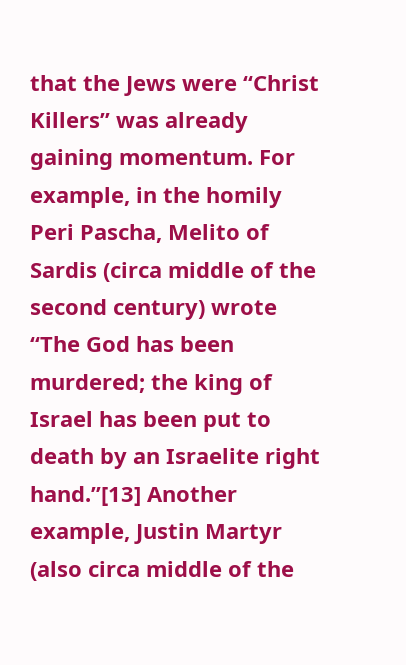that the Jews were “Christ Killers” was already gaining momentum. For example, in the homily Peri Pascha, Melito of Sardis (circa middle of the second century) wrote “The God has been murdered; the king of Israel has been put to death by an Israelite right hand.”[13] Another example, Justin Martyr (also circa middle of the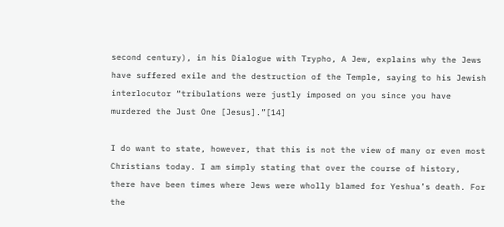second century), in his Dialogue with Trypho, A Jew, explains why the Jews have suffered exile and the destruction of the Temple, saying to his Jewish interlocutor “tribulations were justly imposed on you since you have murdered the Just One [Jesus].”[14]

I do want to state, however, that this is not the view of many or even most Christians today. I am simply stating that over the course of history, there have been times where Jews were wholly blamed for Yeshua’s death. For the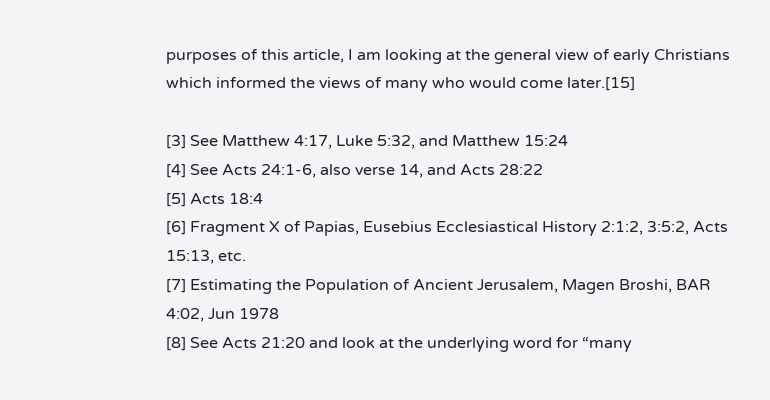purposes of this article, I am looking at the general view of early Christians which informed the views of many who would come later.[15]

[3] See Matthew 4:17, Luke 5:32, and Matthew 15:24
[4] See Acts 24:1-6, also verse 14, and Acts 28:22
[5] Acts 18:4
[6] Fragment X of Papias, Eusebius Ecclesiastical History 2:1:2, 3:5:2, Acts 15:13, etc.
[7] Estimating the Population of Ancient Jerusalem, Magen Broshi, BAR 4:02, Jun 1978
[8] See Acts 21:20 and look at the underlying word for “many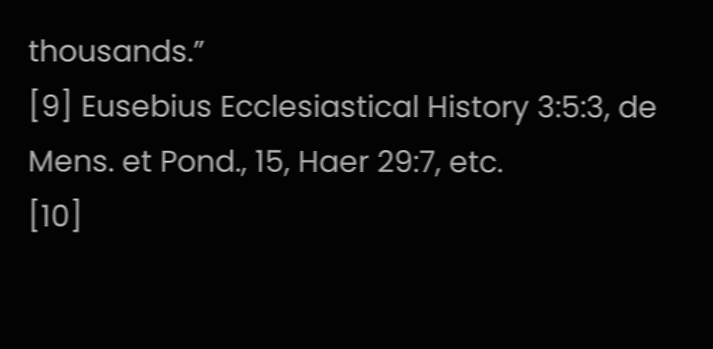thousands.”
[9] Eusebius Ecclesiastical History 3:5:3, de Mens. et Pond., 15, Haer 29:7, etc.
[10]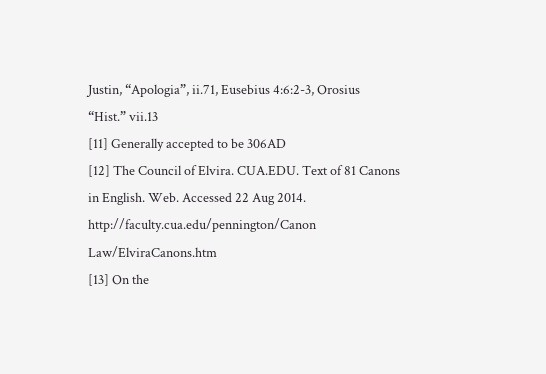Justin, “Apologia”, ii.71, Eusebius 4:6:2-3, Orosius “Hist.” vii.13
[11] Generally accepted to be 306AD
[12] The Council of Elvira. CUA.EDU. Text of 81 Canons in English. Web. Accessed 22 Aug 2014. http://faculty.cua.edu/pennington/Canon Law/ElviraCanons.htm
[13] On the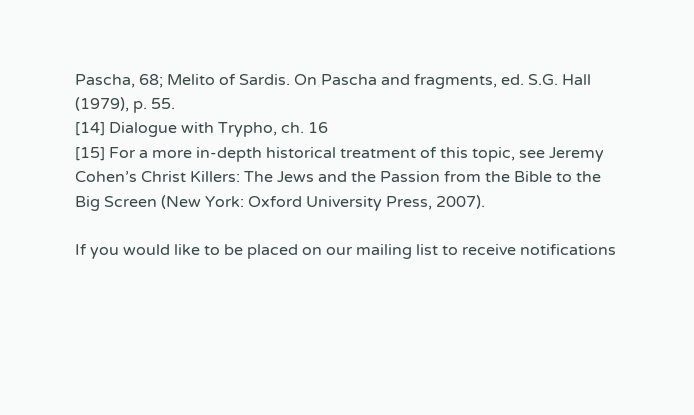Pascha, 68; Melito of Sardis. On Pascha and fragments, ed. S.G. Hall (1979), p. 55.
[14] Dialogue with Trypho, ch. 16
[15] For a more in-depth historical treatment of this topic, see Jeremy Cohen’s Christ Killers: The Jews and the Passion from the Bible to the Big Screen (New York: Oxford University Press, 2007).

If you would like to be placed on our mailing list to receive notifications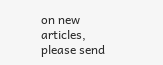on new articles, please send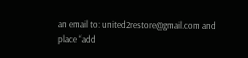an email to: united2restore@gmail.com and place “add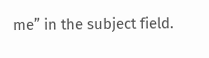me” in the subject field.